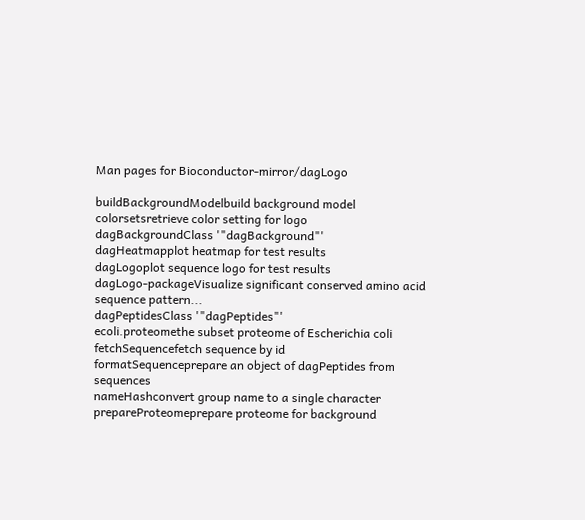Man pages for Bioconductor-mirror/dagLogo

buildBackgroundModelbuild background model
colorsetsretrieve color setting for logo
dagBackgroundClass '"dagBackground"'
dagHeatmapplot heatmap for test results
dagLogoplot sequence logo for test results
dagLogo-packageVisualize significant conserved amino acid sequence pattern...
dagPeptidesClass '"dagPeptides"'
ecoli.proteomethe subset proteome of Escherichia coli
fetchSequencefetch sequence by id
formatSequenceprepare an object of dagPeptides from sequences
nameHashconvert group name to a single character
prepareProteomeprepare proteome for background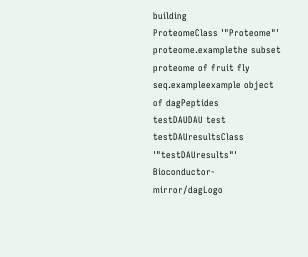building
ProteomeClass '"Proteome"'
proteome.examplethe subset proteome of fruit fly
seq.exampleexample object of dagPeptides
testDAUDAU test
testDAUresultsClass '"testDAUresults"'
Bioconductor-mirror/dagLogo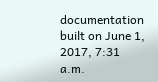documentation built on June 1, 2017, 7:31 a.m.